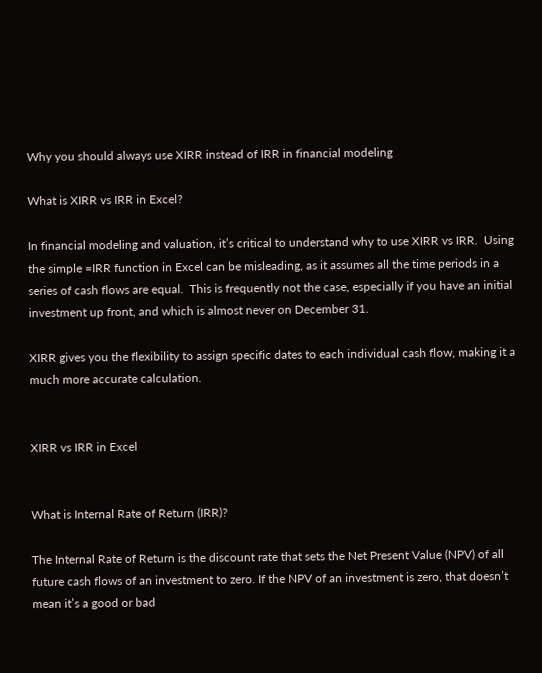Why you should always use XIRR instead of IRR in financial modeling

What is XIRR vs IRR in Excel?

In financial modeling and valuation, it’s critical to understand why to use XIRR vs IRR.  Using the simple =IRR function in Excel can be misleading, as it assumes all the time periods in a series of cash flows are equal.  This is frequently not the case, especially if you have an initial investment up front, and which is almost never on December 31.

XIRR gives you the flexibility to assign specific dates to each individual cash flow, making it a much more accurate calculation.


XIRR vs IRR in Excel


What is Internal Rate of Return (IRR)?

The Internal Rate of Return is the discount rate that sets the Net Present Value (NPV) of all future cash flows of an investment to zero. If the NPV of an investment is zero, that doesn’t mean it’s a good or bad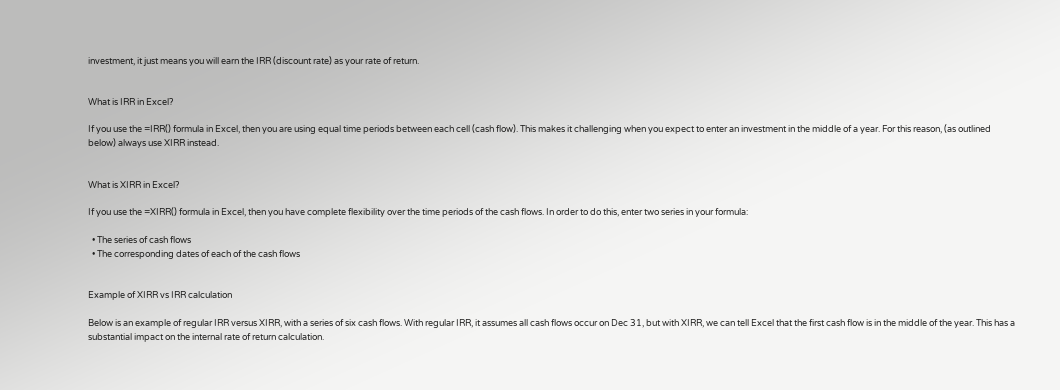investment, it just means you will earn the IRR (discount rate) as your rate of return.


What is IRR in Excel?

If you use the =IRR() formula in Excel, then you are using equal time periods between each cell (cash flow). This makes it challenging when you expect to enter an investment in the middle of a year. For this reason, (as outlined below) always use XIRR instead.


What is XIRR in Excel?

If you use the =XIRR() formula in Excel, then you have complete flexibility over the time periods of the cash flows. In order to do this, enter two series in your formula:

  • The series of cash flows
  • The corresponding dates of each of the cash flows


Example of XIRR vs IRR calculation

Below is an example of regular IRR versus XIRR, with a series of six cash flows. With regular IRR, it assumes all cash flows occur on Dec 31, but with XIRR, we can tell Excel that the first cash flow is in the middle of the year. This has a substantial impact on the internal rate of return calculation.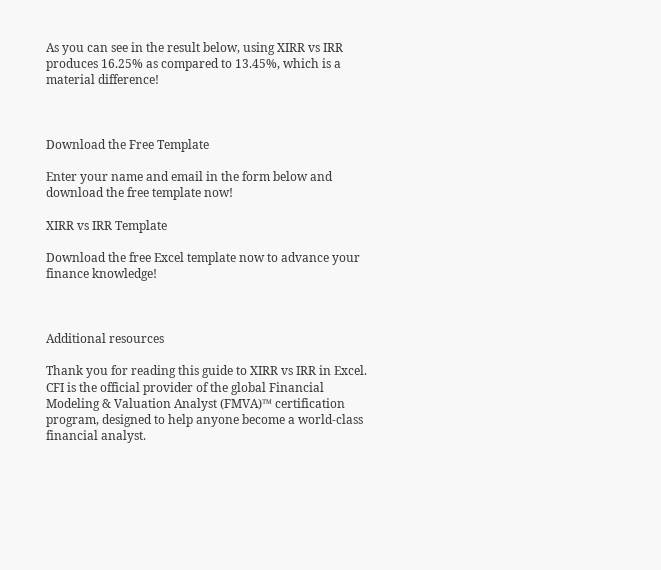As you can see in the result below, using XIRR vs IRR produces 16.25% as compared to 13.45%, which is a material difference!



Download the Free Template

Enter your name and email in the form below and download the free template now!

XIRR vs IRR Template

Download the free Excel template now to advance your finance knowledge!



Additional resources

Thank you for reading this guide to XIRR vs IRR in Excel. CFI is the official provider of the global Financial Modeling & Valuation Analyst (FMVA)™ certification program, designed to help anyone become a world-class financial analyst.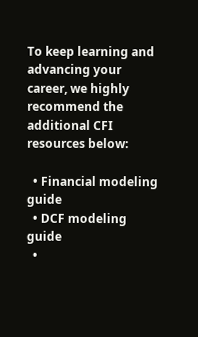To keep learning and advancing your career, we highly recommend the additional CFI resources below:

  • Financial modeling guide
  • DCF modeling guide
  •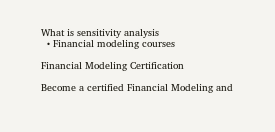What is sensitivity analysis
  • Financial modeling courses

Financial Modeling Certification

Become a certified Financial Modeling and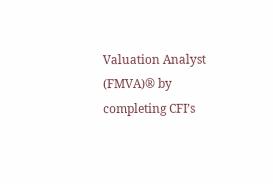Valuation Analyst (FMVA)® by completing CFI’s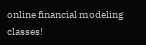online financial modeling classes!